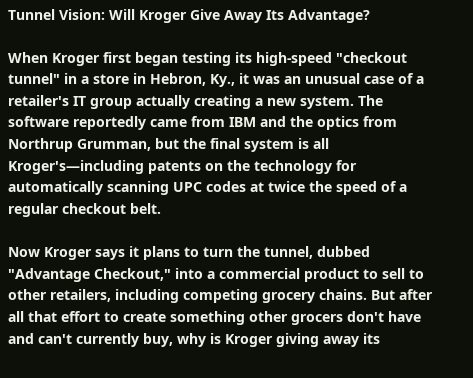Tunnel Vision: Will Kroger Give Away Its Advantage?

When Kroger first began testing its high-speed "checkout tunnel" in a store in Hebron, Ky., it was an unusual case of a retailer's IT group actually creating a new system. The software reportedly came from IBM and the optics from Northrup Grumman, but the final system is all Kroger's—including patents on the technology for automatically scanning UPC codes at twice the speed of a regular checkout belt.

Now Kroger says it plans to turn the tunnel, dubbed "Advantage Checkout," into a commercial product to sell to other retailers, including competing grocery chains. But after all that effort to create something other grocers don't have and can't currently buy, why is Kroger giving away its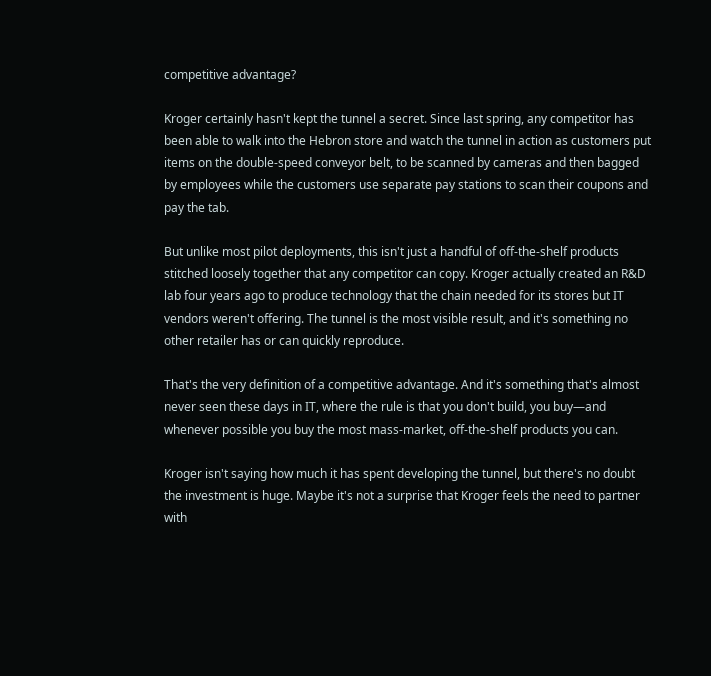competitive advantage?

Kroger certainly hasn't kept the tunnel a secret. Since last spring, any competitor has been able to walk into the Hebron store and watch the tunnel in action as customers put items on the double-speed conveyor belt, to be scanned by cameras and then bagged by employees while the customers use separate pay stations to scan their coupons and pay the tab.

But unlike most pilot deployments, this isn't just a handful of off-the-shelf products stitched loosely together that any competitor can copy. Kroger actually created an R&D lab four years ago to produce technology that the chain needed for its stores but IT vendors weren't offering. The tunnel is the most visible result, and it's something no other retailer has or can quickly reproduce.

That's the very definition of a competitive advantage. And it's something that's almost never seen these days in IT, where the rule is that you don't build, you buy—and whenever possible you buy the most mass-market, off-the-shelf products you can.

Kroger isn't saying how much it has spent developing the tunnel, but there's no doubt the investment is huge. Maybe it's not a surprise that Kroger feels the need to partner with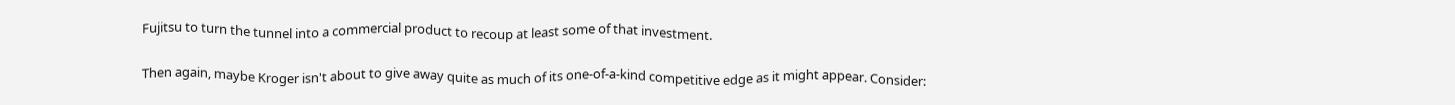Fujitsu to turn the tunnel into a commercial product to recoup at least some of that investment.

Then again, maybe Kroger isn't about to give away quite as much of its one-of-a-kind competitive edge as it might appear. Consider: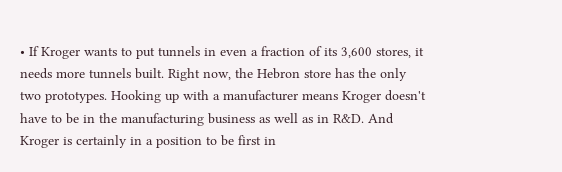• If Kroger wants to put tunnels in even a fraction of its 3,600 stores, it needs more tunnels built. Right now, the Hebron store has the only two prototypes. Hooking up with a manufacturer means Kroger doesn't have to be in the manufacturing business as well as in R&D. And Kroger is certainly in a position to be first in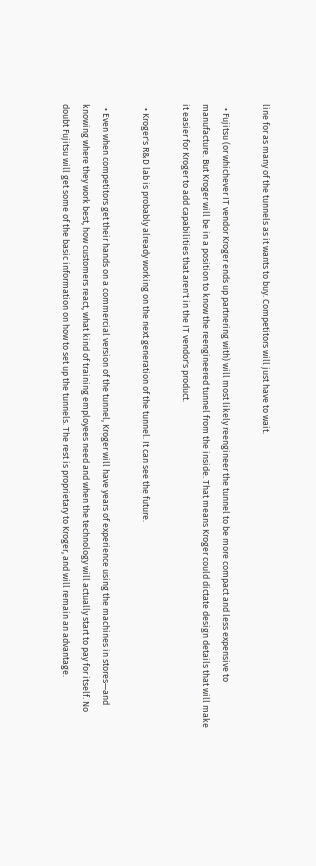line for as many of the tunnels as it wants to buy. Competitors will just have to wait.

  • Fujitsu (or whichever IT vendor Kroger ends up partnering with) will most likely reengineer the tunnel to be more compact and less expensive to manufacture. But Kroger will be in a position to know the reengineered tunnel from the inside. That means Kroger could dictate design details that will make it easier for Kroger to add capabilities that aren't in the IT vendor's product.

  • Kroger's R&D lab is probably already working on the next generation of the tunnel. It can see the future.

  • Even when competitors get their hands on a commercial version of the tunnel, Kroger will have years of experience using the machines in stores—and knowing where they work best, how customers react, what kind of training employees need and when the technology will actually start to pay for itself. No doubt Fujitsu will get some of the basic information on how to set up the tunnels. The rest is proprietary to Kroger, and will remain an advantage.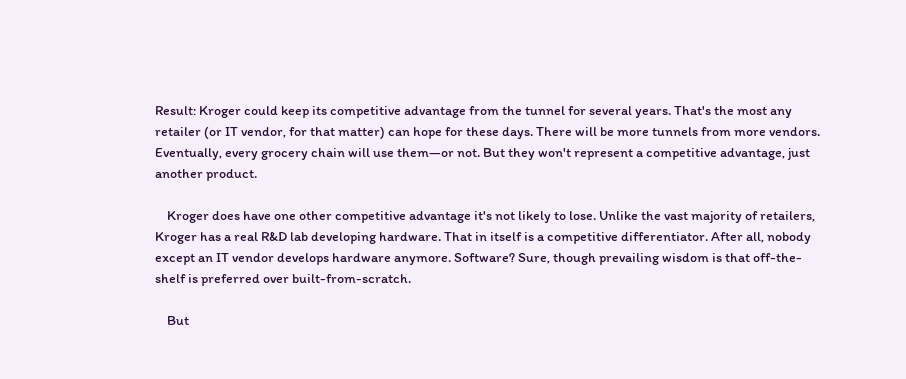Result: Kroger could keep its competitive advantage from the tunnel for several years. That's the most any retailer (or IT vendor, for that matter) can hope for these days. There will be more tunnels from more vendors. Eventually, every grocery chain will use them—or not. But they won't represent a competitive advantage, just another product.

    Kroger does have one other competitive advantage it's not likely to lose. Unlike the vast majority of retailers, Kroger has a real R&D lab developing hardware. That in itself is a competitive differentiator. After all, nobody except an IT vendor develops hardware anymore. Software? Sure, though prevailing wisdom is that off-the-shelf is preferred over built-from-scratch.

    But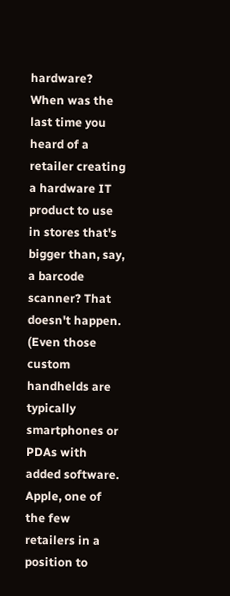hardware? When was the last time you heard of a retailer creating a hardware IT product to use in stores that's bigger than, say, a barcode scanner? That doesn't happen. (Even those custom handhelds are typically smartphones or PDAs with added software. Apple, one of the few retailers in a position to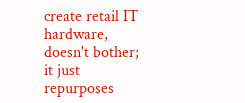create retail IT hardware, doesn't bother; it just repurposes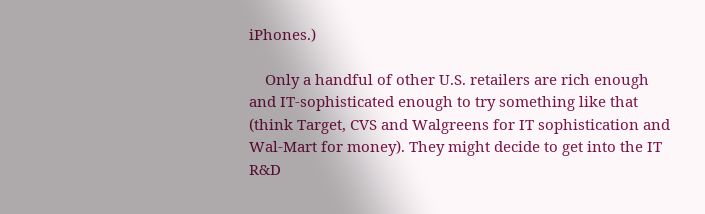iPhones.)

    Only a handful of other U.S. retailers are rich enough and IT-sophisticated enough to try something like that (think Target, CVS and Walgreens for IT sophistication and Wal-Mart for money). They might decide to get into the IT R&D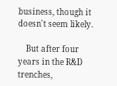business, though it doesn't seem likely.

    But after four years in the R&D trenches,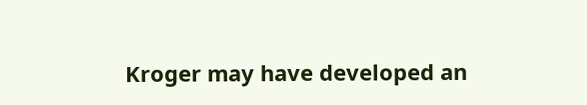Kroger may have developed an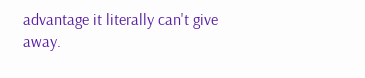advantage it literally can't give away.